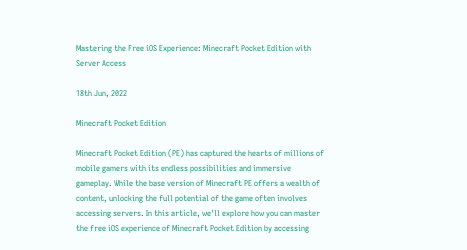Mastering the Free iOS Experience: Minecraft Pocket Edition with Server Access

18th Jun, 2022

Minecraft Pocket Edition

Minecraft Pocket Edition (PE) has captured the hearts of millions of mobile gamers with its endless possibilities and immersive gameplay. While the base version of Minecraft PE offers a wealth of content, unlocking the full potential of the game often involves accessing servers. In this article, we'll explore how you can master the free iOS experience of Minecraft Pocket Edition by accessing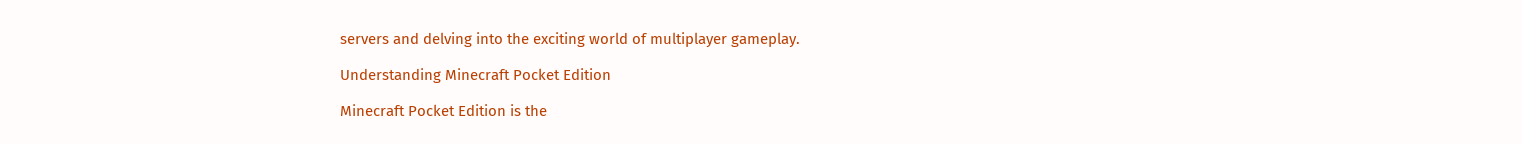servers and delving into the exciting world of multiplayer gameplay.

Understanding Minecraft Pocket Edition

Minecraft Pocket Edition is the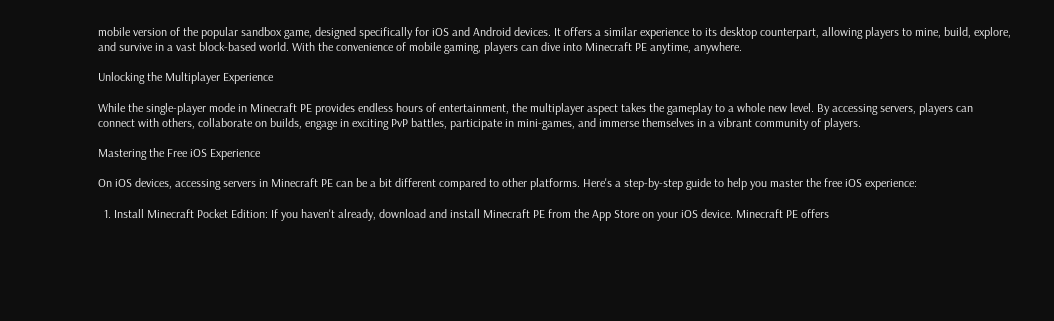mobile version of the popular sandbox game, designed specifically for iOS and Android devices. It offers a similar experience to its desktop counterpart, allowing players to mine, build, explore, and survive in a vast block-based world. With the convenience of mobile gaming, players can dive into Minecraft PE anytime, anywhere.

Unlocking the Multiplayer Experience

While the single-player mode in Minecraft PE provides endless hours of entertainment, the multiplayer aspect takes the gameplay to a whole new level. By accessing servers, players can connect with others, collaborate on builds, engage in exciting PvP battles, participate in mini-games, and immerse themselves in a vibrant community of players.

Mastering the Free iOS Experience

On iOS devices, accessing servers in Minecraft PE can be a bit different compared to other platforms. Here's a step-by-step guide to help you master the free iOS experience:

  1. Install Minecraft Pocket Edition: If you haven't already, download and install Minecraft PE from the App Store on your iOS device. Minecraft PE offers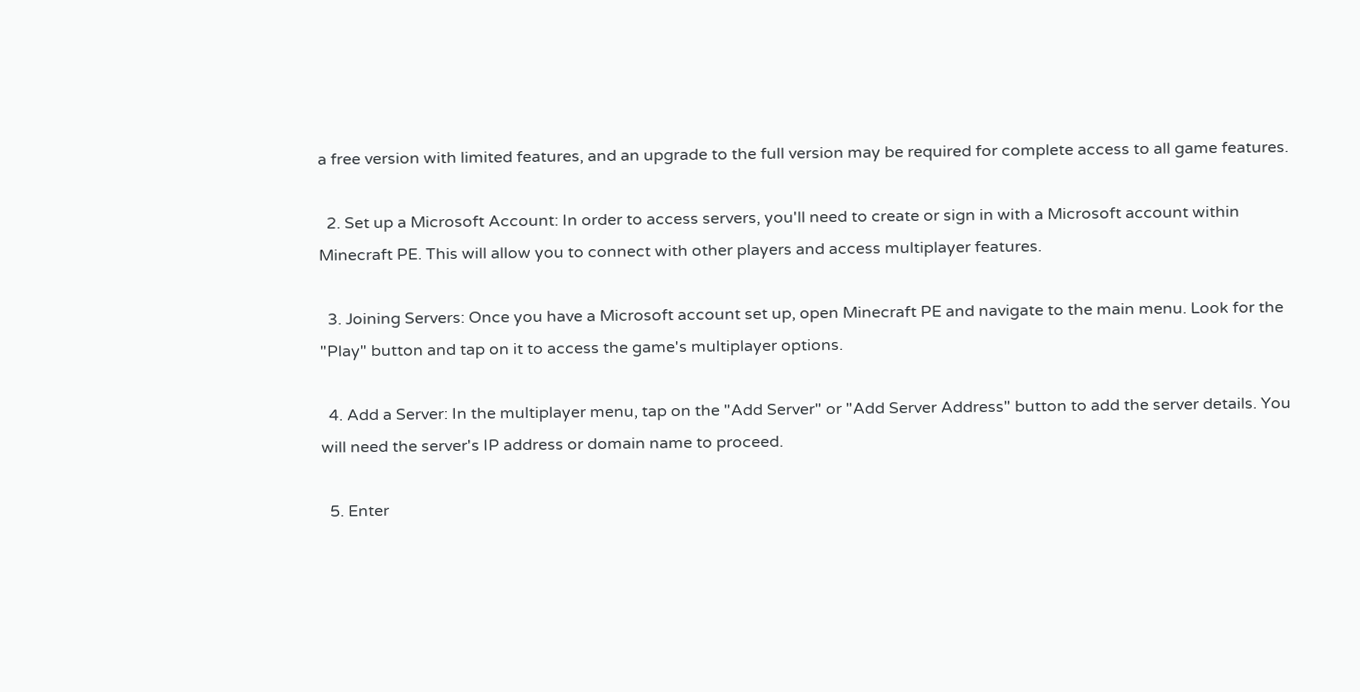a free version with limited features, and an upgrade to the full version may be required for complete access to all game features.

  2. Set up a Microsoft Account: In order to access servers, you'll need to create or sign in with a Microsoft account within Minecraft PE. This will allow you to connect with other players and access multiplayer features.

  3. Joining Servers: Once you have a Microsoft account set up, open Minecraft PE and navigate to the main menu. Look for the "Play" button and tap on it to access the game's multiplayer options.

  4. Add a Server: In the multiplayer menu, tap on the "Add Server" or "Add Server Address" button to add the server details. You will need the server's IP address or domain name to proceed.

  5. Enter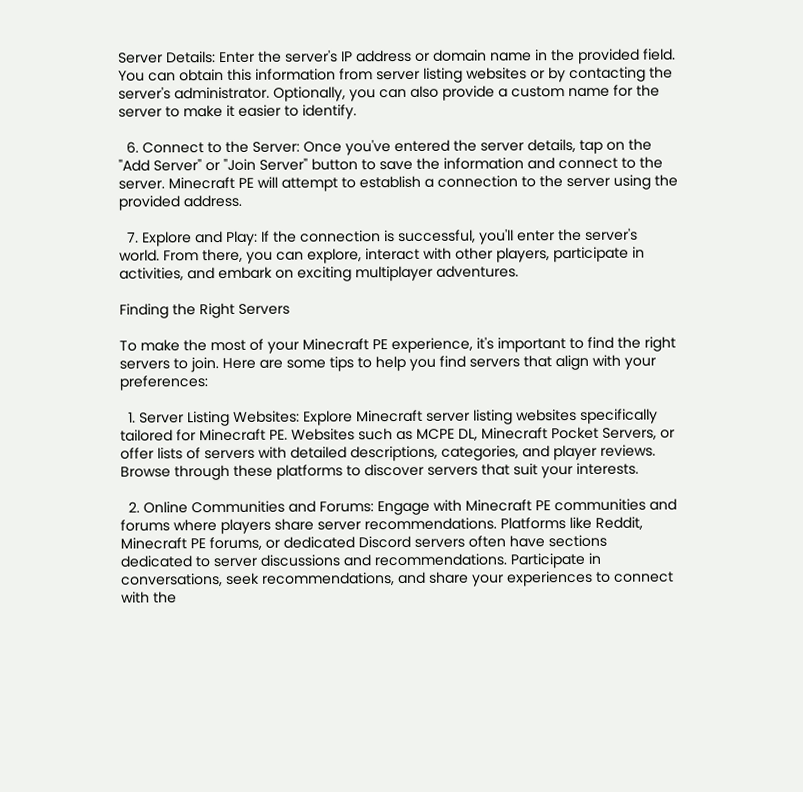Server Details: Enter the server's IP address or domain name in the provided field. You can obtain this information from server listing websites or by contacting the server's administrator. Optionally, you can also provide a custom name for the server to make it easier to identify.

  6. Connect to the Server: Once you've entered the server details, tap on the "Add Server" or "Join Server" button to save the information and connect to the server. Minecraft PE will attempt to establish a connection to the server using the provided address.

  7. Explore and Play: If the connection is successful, you'll enter the server's world. From there, you can explore, interact with other players, participate in activities, and embark on exciting multiplayer adventures.

Finding the Right Servers

To make the most of your Minecraft PE experience, it's important to find the right servers to join. Here are some tips to help you find servers that align with your preferences:

  1. Server Listing Websites: Explore Minecraft server listing websites specifically tailored for Minecraft PE. Websites such as MCPE DL, Minecraft Pocket Servers, or offer lists of servers with detailed descriptions, categories, and player reviews. Browse through these platforms to discover servers that suit your interests.

  2. Online Communities and Forums: Engage with Minecraft PE communities and forums where players share server recommendations. Platforms like Reddit, Minecraft PE forums, or dedicated Discord servers often have sections dedicated to server discussions and recommendations. Participate in conversations, seek recommendations, and share your experiences to connect with the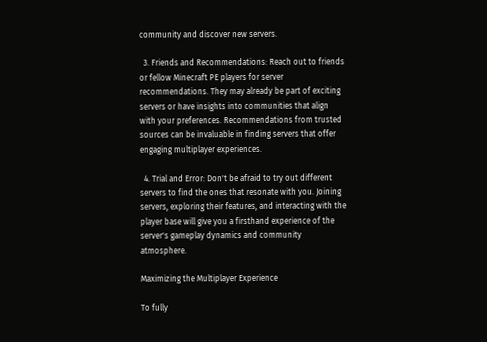community and discover new servers.

  3. Friends and Recommendations: Reach out to friends or fellow Minecraft PE players for server recommendations. They may already be part of exciting servers or have insights into communities that align with your preferences. Recommendations from trusted sources can be invaluable in finding servers that offer engaging multiplayer experiences.

  4. Trial and Error: Don't be afraid to try out different servers to find the ones that resonate with you. Joining servers, exploring their features, and interacting with the player base will give you a firsthand experience of the server's gameplay dynamics and community atmosphere.

Maximizing the Multiplayer Experience

To fully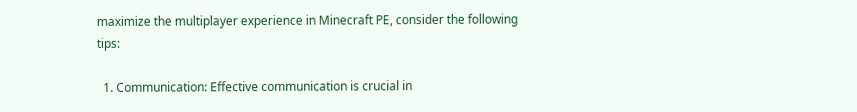maximize the multiplayer experience in Minecraft PE, consider the following tips:

  1. Communication: Effective communication is crucial in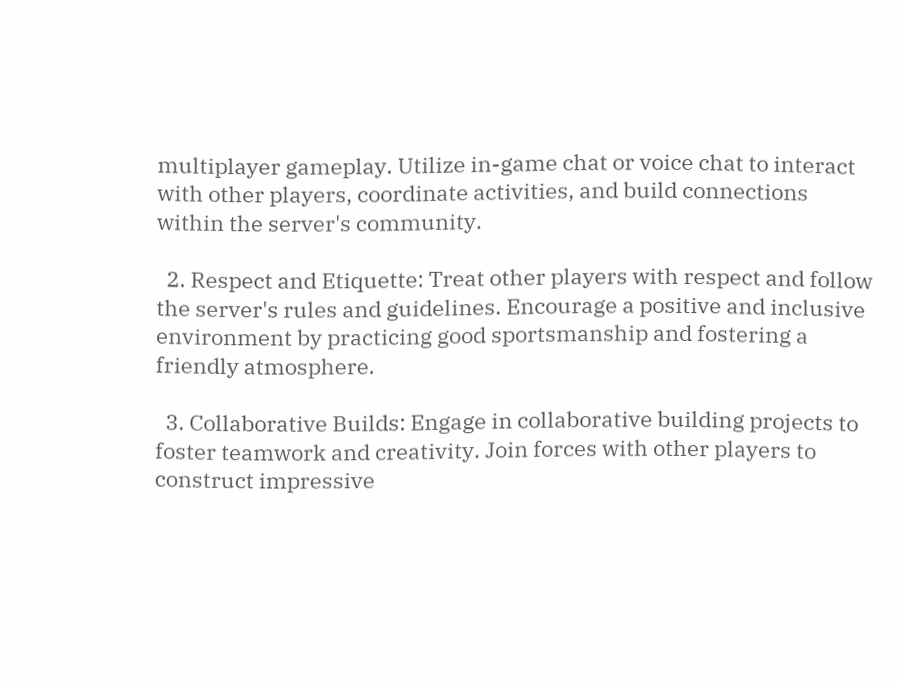multiplayer gameplay. Utilize in-game chat or voice chat to interact with other players, coordinate activities, and build connections within the server's community.

  2. Respect and Etiquette: Treat other players with respect and follow the server's rules and guidelines. Encourage a positive and inclusive environment by practicing good sportsmanship and fostering a friendly atmosphere.

  3. Collaborative Builds: Engage in collaborative building projects to foster teamwork and creativity. Join forces with other players to construct impressive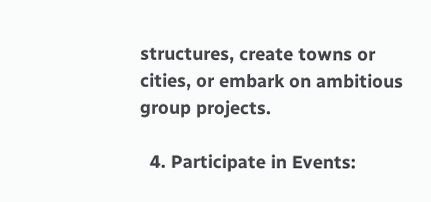structures, create towns or cities, or embark on ambitious group projects.

  4. Participate in Events: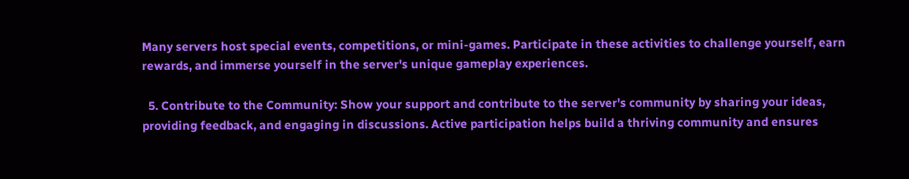Many servers host special events, competitions, or mini-games. Participate in these activities to challenge yourself, earn rewards, and immerse yourself in the server's unique gameplay experiences.

  5. Contribute to the Community: Show your support and contribute to the server's community by sharing your ideas, providing feedback, and engaging in discussions. Active participation helps build a thriving community and ensures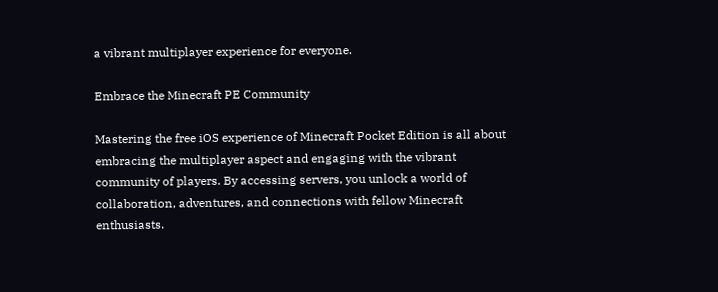a vibrant multiplayer experience for everyone.

Embrace the Minecraft PE Community

Mastering the free iOS experience of Minecraft Pocket Edition is all about embracing the multiplayer aspect and engaging with the vibrant community of players. By accessing servers, you unlock a world of collaboration, adventures, and connections with fellow Minecraft enthusiasts.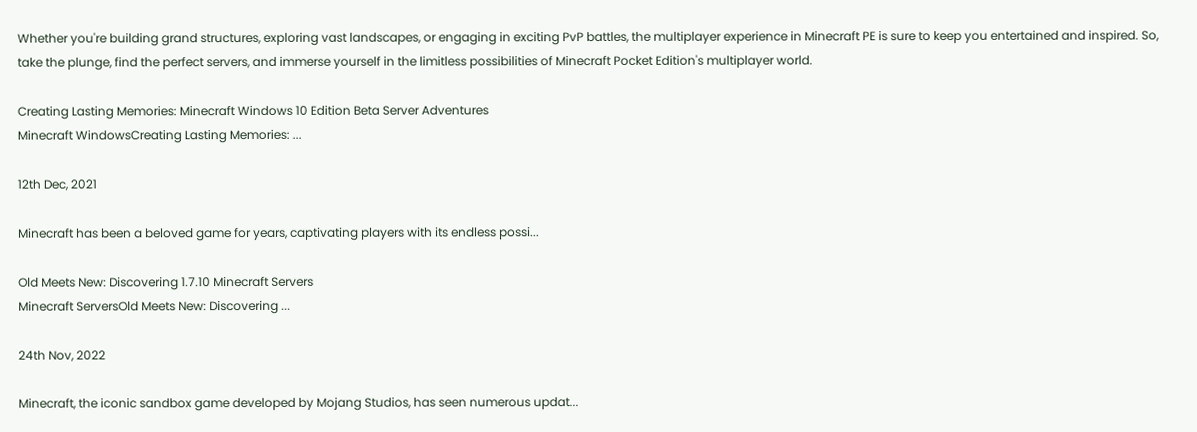Whether you're building grand structures, exploring vast landscapes, or engaging in exciting PvP battles, the multiplayer experience in Minecraft PE is sure to keep you entertained and inspired. So, take the plunge, find the perfect servers, and immerse yourself in the limitless possibilities of Minecraft Pocket Edition's multiplayer world.

Creating Lasting Memories: Minecraft Windows 10 Edition Beta Server Adventures
Minecraft WindowsCreating Lasting Memories: ...

12th Dec, 2021

Minecraft has been a beloved game for years, captivating players with its endless possi...

Old Meets New: Discovering 1.7.10 Minecraft Servers
Minecraft ServersOld Meets New: Discovering ...

24th Nov, 2022

Minecraft, the iconic sandbox game developed by Mojang Studios, has seen numerous updat...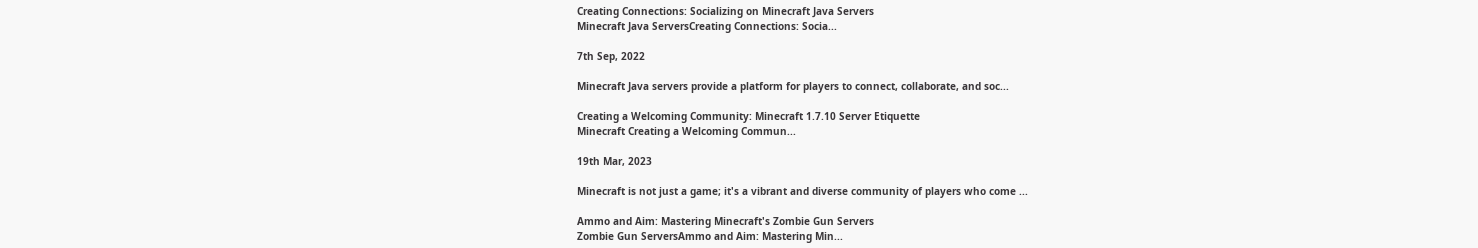Creating Connections: Socializing on Minecraft Java Servers
Minecraft Java ServersCreating Connections: Socia...

7th Sep, 2022

Minecraft Java servers provide a platform for players to connect, collaborate, and soc...

Creating a Welcoming Community: Minecraft 1.7.10 Server Etiquette
Minecraft Creating a Welcoming Commun...

19th Mar, 2023

Minecraft is not just a game; it's a vibrant and diverse community of players who come ...

Ammo and Aim: Mastering Minecraft's Zombie Gun Servers
Zombie Gun ServersAmmo and Aim: Mastering Min...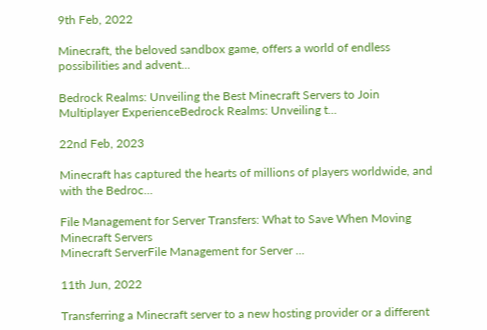9th Feb, 2022

Minecraft, the beloved sandbox game, offers a world of endless possibilities and advent...

Bedrock Realms: Unveiling the Best Minecraft Servers to Join
Multiplayer ExperienceBedrock Realms: Unveiling t...

22nd Feb, 2023

Minecraft has captured the hearts of millions of players worldwide, and with the Bedroc...

File Management for Server Transfers: What to Save When Moving Minecraft Servers
Minecraft ServerFile Management for Server ...

11th Jun, 2022

Transferring a Minecraft server to a new hosting provider or a different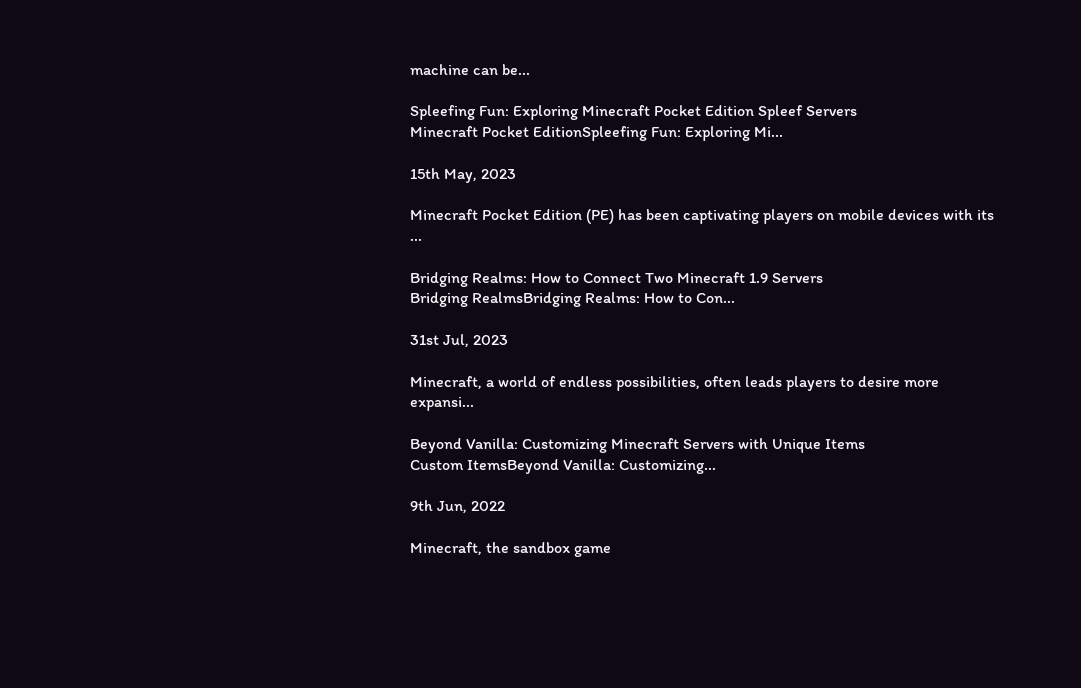machine can be...

Spleefing Fun: Exploring Minecraft Pocket Edition Spleef Servers
Minecraft Pocket EditionSpleefing Fun: Exploring Mi...

15th May, 2023

Minecraft Pocket Edition (PE) has been captivating players on mobile devices with its ...

Bridging Realms: How to Connect Two Minecraft 1.9 Servers
Bridging RealmsBridging Realms: How to Con...

31st Jul, 2023

Minecraft, a world of endless possibilities, often leads players to desire more expansi...

Beyond Vanilla: Customizing Minecraft Servers with Unique Items
Custom ItemsBeyond Vanilla: Customizing...

9th Jun, 2022

Minecraft, the sandbox game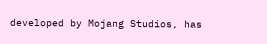developed by Mojang Studios, has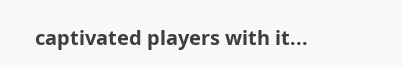captivated players with it...